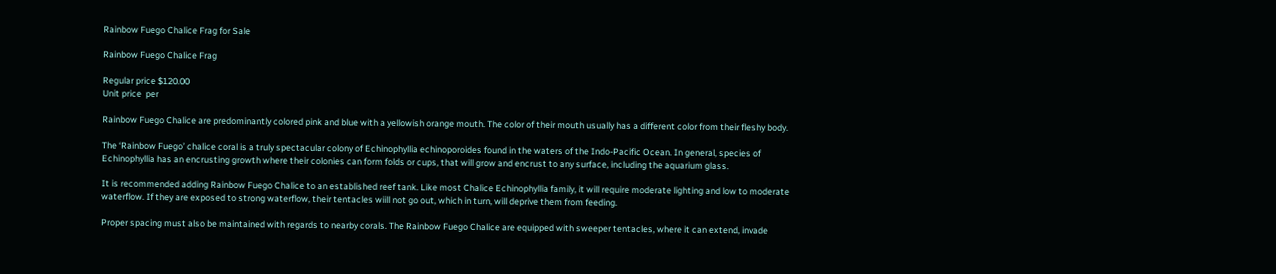Rainbow Fuego Chalice Frag for Sale

Rainbow Fuego Chalice Frag

Regular price $120.00
Unit price  per

Rainbow Fuego Chalice are predominantly colored pink and blue with a yellowish orange mouth. The color of their mouth usually has a different color from their fleshy body.

The ‘Rainbow Fuego’ chalice coral is a truly spectacular colony of Echinophyllia echinoporoides found in the waters of the Indo-Pacific Ocean. In general, species of Echinophyllia has an encrusting growth where their colonies can form folds or cups, that will grow and encrust to any surface, including the aquarium glass.

It is recommended adding Rainbow Fuego Chalice to an established reef tank. Like most Chalice Echinophyllia family, it will require moderate lighting and low to moderate waterflow. If they are exposed to strong waterflow, their tentacles wiill not go out, which in turn, will deprive them from feeding.

Proper spacing must also be maintained with regards to nearby corals. The Rainbow Fuego Chalice are equipped with sweeper tentacles, where it can extend, invade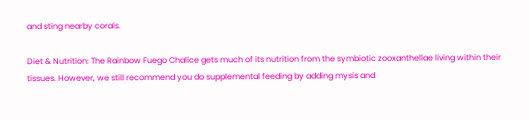and sting nearby corals.

Diet & Nutrition: The Rainbow Fuego Chalice gets much of its nutrition from the symbiotic zooxanthellae living within their tissues. However, we still recommend you do supplemental feeding by adding mysis and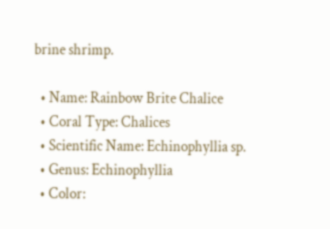brine shrimp.

  • Name: Rainbow Brite Chalice
  • Coral Type: Chalices
  • Scientific Name: Echinophyllia sp.
  • Genus: Echinophyllia
  • Color: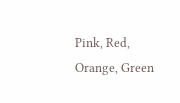Pink, Red, Orange, Green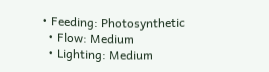• Feeding: Photosynthetic
  • Flow: Medium
  • Lighting: Medium